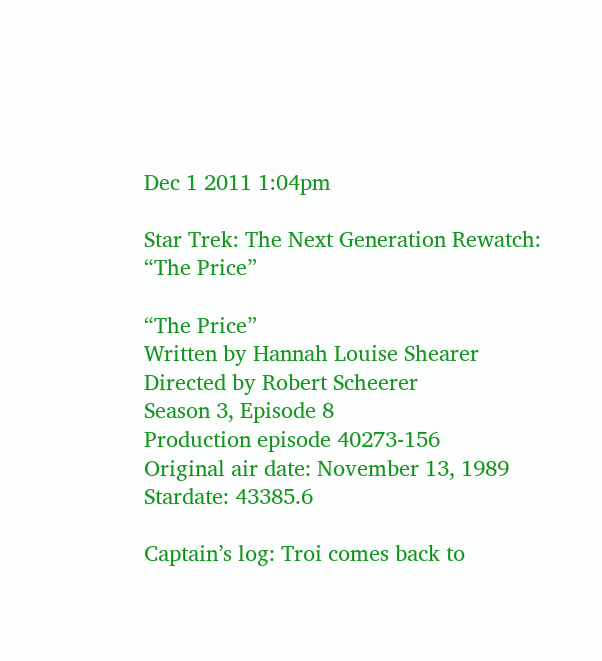Dec 1 2011 1:04pm

Star Trek: The Next Generation Rewatch: “The Price”

“The Price”
Written by Hannah Louise Shearer
Directed by Robert Scheerer
Season 3, Episode 8
Production episode 40273-156
Original air date: November 13, 1989
Stardate: 43385.6

Captain’s log: Troi comes back to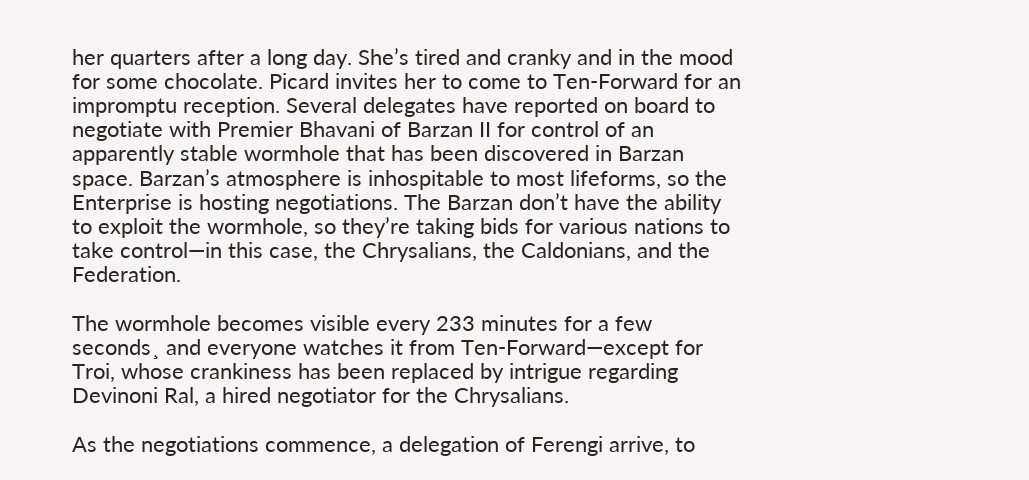her quarters after a long day. She’s tired and cranky and in the mood for some chocolate. Picard invites her to come to Ten-Forward for an impromptu reception. Several delegates have reported on board to negotiate with Premier Bhavani of Barzan II for control of an apparently stable wormhole that has been discovered in Barzan space. Barzan’s atmosphere is inhospitable to most lifeforms, so the Enterprise is hosting negotiations. The Barzan don’t have the ability to exploit the wormhole, so they’re taking bids for various nations to take control—in this case, the Chrysalians, the Caldonians, and the Federation.

The wormhole becomes visible every 233 minutes for a few seconds¸ and everyone watches it from Ten-Forward—except for Troi, whose crankiness has been replaced by intrigue regarding Devinoni Ral, a hired negotiator for the Chrysalians.

As the negotiations commence, a delegation of Ferengi arrive, to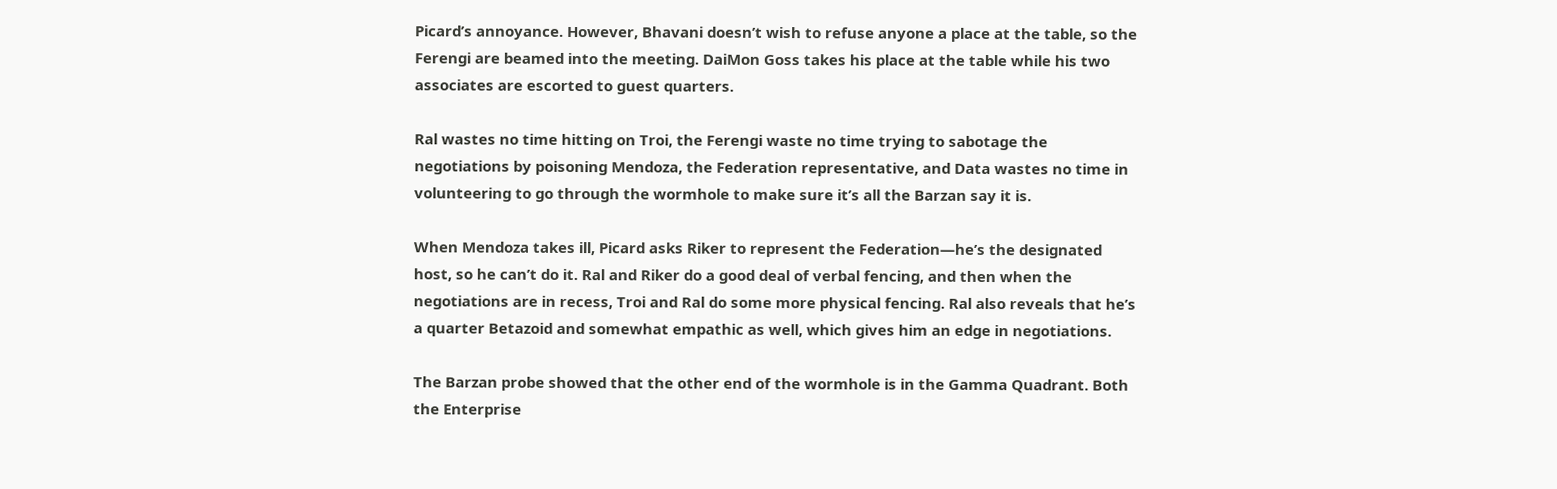Picard’s annoyance. However, Bhavani doesn’t wish to refuse anyone a place at the table, so the Ferengi are beamed into the meeting. DaiMon Goss takes his place at the table while his two associates are escorted to guest quarters.

Ral wastes no time hitting on Troi, the Ferengi waste no time trying to sabotage the negotiations by poisoning Mendoza, the Federation representative, and Data wastes no time in volunteering to go through the wormhole to make sure it’s all the Barzan say it is.

When Mendoza takes ill, Picard asks Riker to represent the Federation—he’s the designated host, so he can’t do it. Ral and Riker do a good deal of verbal fencing, and then when the negotiations are in recess, Troi and Ral do some more physical fencing. Ral also reveals that he’s a quarter Betazoid and somewhat empathic as well, which gives him an edge in negotiations.

The Barzan probe showed that the other end of the wormhole is in the Gamma Quadrant. Both the Enterprise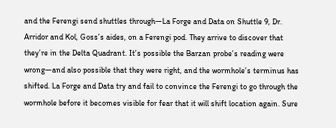and the Ferengi send shuttles through—La Forge and Data on Shuttle 9, Dr. Arridor and Kol, Goss’s aides, on a Ferengi pod. They arrive to discover that they’re in the Delta Quadrant. It’s possible the Barzan probe’s reading were wrong—and also possible that they were right, and the wormhole’s terminus has shifted. La Forge and Data try and fail to convince the Ferengi to go through the wormhole before it becomes visible for fear that it will shift location again. Sure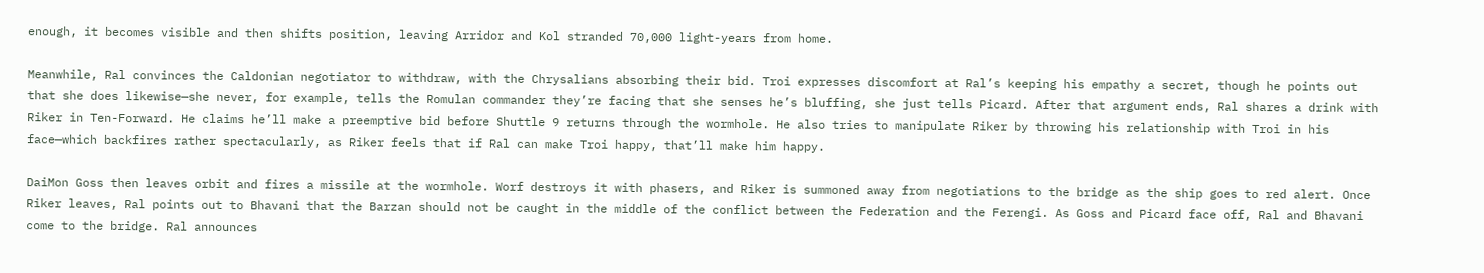enough, it becomes visible and then shifts position, leaving Arridor and Kol stranded 70,000 light-years from home.

Meanwhile, Ral convinces the Caldonian negotiator to withdraw, with the Chrysalians absorbing their bid. Troi expresses discomfort at Ral’s keeping his empathy a secret, though he points out that she does likewise—she never, for example, tells the Romulan commander they’re facing that she senses he’s bluffing, she just tells Picard. After that argument ends, Ral shares a drink with Riker in Ten-Forward. He claims he’ll make a preemptive bid before Shuttle 9 returns through the wormhole. He also tries to manipulate Riker by throwing his relationship with Troi in his face—which backfires rather spectacularly, as Riker feels that if Ral can make Troi happy, that’ll make him happy.

DaiMon Goss then leaves orbit and fires a missile at the wormhole. Worf destroys it with phasers, and Riker is summoned away from negotiations to the bridge as the ship goes to red alert. Once Riker leaves, Ral points out to Bhavani that the Barzan should not be caught in the middle of the conflict between the Federation and the Ferengi. As Goss and Picard face off, Ral and Bhavani come to the bridge. Ral announces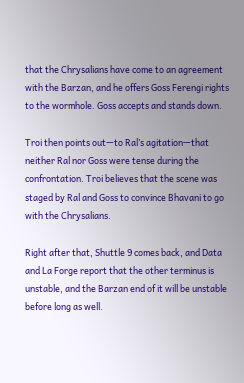that the Chrysalians have come to an agreement with the Barzan, and he offers Goss Ferengi rights to the wormhole. Goss accepts and stands down.

Troi then points out—to Ral’s agitation—that neither Ral nor Goss were tense during the confrontation. Troi believes that the scene was staged by Ral and Goss to convince Bhavani to go with the Chrysalians.

Right after that, Shuttle 9 comes back, and Data and La Forge report that the other terminus is unstable, and the Barzan end of it will be unstable before long as well.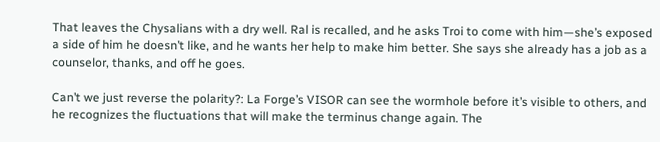That leaves the Chysalians with a dry well. Ral is recalled, and he asks Troi to come with him—she’s exposed a side of him he doesn’t like, and he wants her help to make him better. She says she already has a job as a counselor, thanks, and off he goes.

Can’t we just reverse the polarity?: La Forge’s VISOR can see the wormhole before it’s visible to others, and he recognizes the fluctuations that will make the terminus change again. The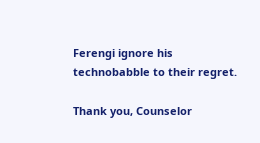Ferengi ignore his technobabble to their regret.

Thank you, Counselor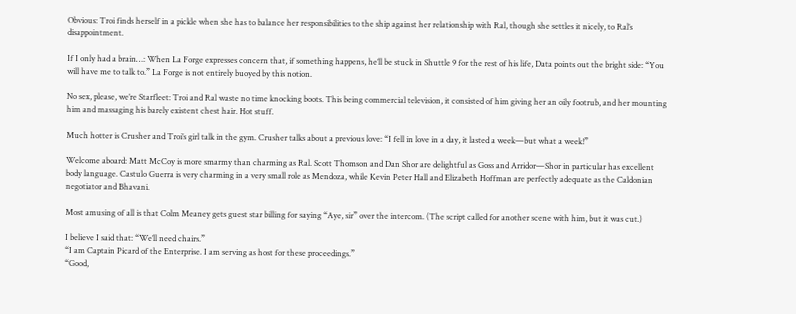Obvious: Troi finds herself in a pickle when she has to balance her responsibilities to the ship against her relationship with Ral, though she settles it nicely, to Ral’s disappointment.

If I only had a brain…: When La Forge expresses concern that, if something happens, he’ll be stuck in Shuttle 9 for the rest of his life, Data points out the bright side: “You will have me to talk to.” La Forge is not entirely buoyed by this notion.

No sex, please, we’re Starfleet: Troi and Ral waste no time knocking boots. This being commercial television, it consisted of him giving her an oily footrub, and her mounting him and massaging his barely existent chest hair. Hot stuff.

Much hotter is Crusher and Troi’s girl talk in the gym. Crusher talks about a previous love: “I fell in love in a day, it lasted a week—but what a week!”

Welcome aboard: Matt McCoy is more smarmy than charming as Ral. Scott Thomson and Dan Shor are delightful as Goss and Arridor—Shor in particular has excellent body language. Castulo Guerra is very charming in a very small role as Mendoza, while Kevin Peter Hall and Elizabeth Hoffman are perfectly adequate as the Caldonian negotiator and Bhavani.

Most amusing of all is that Colm Meaney gets guest star billing for saying “Aye, sir” over the intercom. (The script called for another scene with him, but it was cut.)

I believe I said that: “We’ll need chairs.”
“I am Captain Picard of the Enterprise. I am serving as host for these proceedings.”
“Good,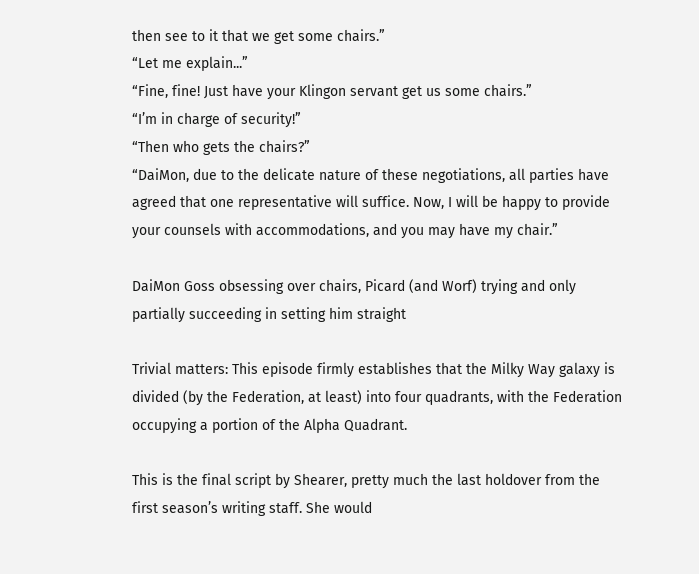then see to it that we get some chairs.”
“Let me explain...”
“Fine, fine! Just have your Klingon servant get us some chairs.”
“I’m in charge of security!”
“Then who gets the chairs?”
“DaiMon, due to the delicate nature of these negotiations, all parties have agreed that one representative will suffice. Now, I will be happy to provide your counsels with accommodations, and you may have my chair.”

DaiMon Goss obsessing over chairs, Picard (and Worf) trying and only partially succeeding in setting him straight

Trivial matters: This episode firmly establishes that the Milky Way galaxy is divided (by the Federation, at least) into four quadrants, with the Federation occupying a portion of the Alpha Quadrant.

This is the final script by Shearer, pretty much the last holdover from the first season’s writing staff. She would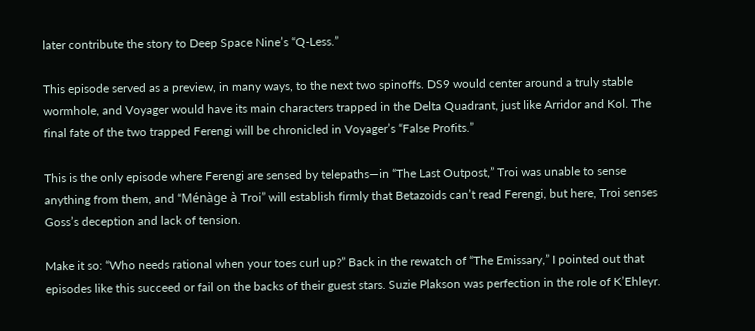later contribute the story to Deep Space Nine’s “Q-Less.”

This episode served as a preview, in many ways, to the next two spinoffs. DS9 would center around a truly stable wormhole, and Voyager would have its main characters trapped in the Delta Quadrant, just like Arridor and Kol. The final fate of the two trapped Ferengi will be chronicled in Voyager’s “False Profits.”

This is the only episode where Ferengi are sensed by telepaths—in “The Last Outpost,” Troi was unable to sense anything from them, and “Ménàge à Troi” will establish firmly that Betazoids can’t read Ferengi, but here, Troi senses Goss’s deception and lack of tension.

Make it so: “Who needs rational when your toes curl up?” Back in the rewatch of “The Emissary,” I pointed out that episodes like this succeed or fail on the backs of their guest stars. Suzie Plakson was perfection in the role of K’Ehleyr.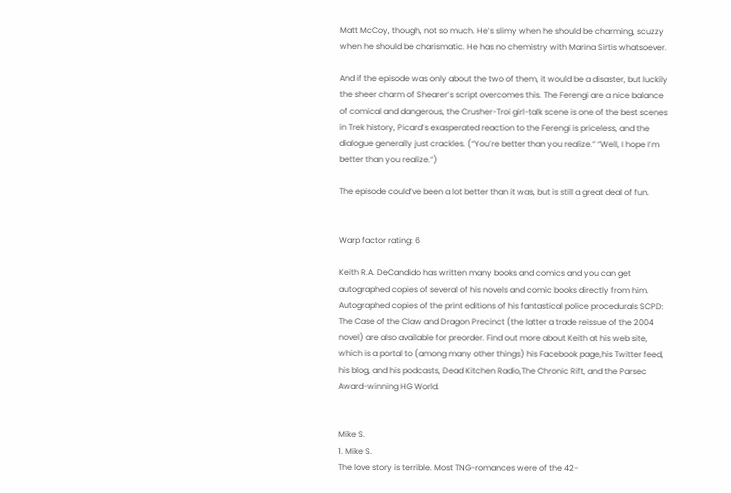Matt McCoy, though, not so much. He’s slimy when he should be charming, scuzzy when he should be charismatic. He has no chemistry with Marina Sirtis whatsoever.

And if the episode was only about the two of them, it would be a disaster, but luckily the sheer charm of Shearer’s script overcomes this. The Ferengi are a nice balance of comical and dangerous, the Crusher-Troi girl-talk scene is one of the best scenes in Trek history, Picard’s exasperated reaction to the Ferengi is priceless, and the dialogue generally just crackles. (“You’re better than you realize.” “Well, I hope I’m better than you realize.”)

The episode could’ve been a lot better than it was, but is still a great deal of fun.


Warp factor rating: 6

Keith R.A. DeCandido has written many books and comics and you can get autographed copies of several of his novels and comic books directly from him. Autographed copies of the print editions of his fantastical police procedurals SCPD: The Case of the Claw and Dragon Precinct (the latter a trade reissue of the 2004 novel) are also available for preorder. Find out more about Keith at his web site, which is a portal to (among many other things) his Facebook page,his Twitter feed, his blog, and his podcasts, Dead Kitchen Radio,The Chronic Rift, and the Parsec Award-winning HG World.


Mike S.
1. Mike S.
The love story is terrible. Most TNG-romances were of the 42-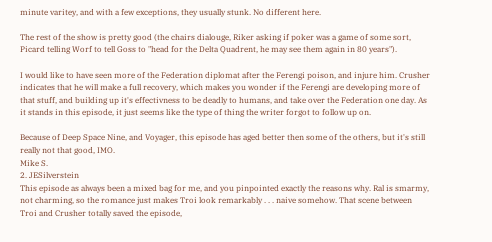minute varitey, and with a few exceptions, they usually stunk. No different here.

The rest of the show is pretty good (the chairs dialouge, Riker asking if poker was a game of some sort, Picard telling Worf to tell Goss to "head for the Delta Quadrent, he may see them again in 80 years").

I would like to have seen more of the Federation diplomat after the Ferengi poison, and injure him. Crusher indicates that he will make a full recovery, which makes you wonder if the Ferengi are developing more of that stuff, and building up it's effectivness to be deadly to humans, and take over the Federation one day. As it stands in this episode, it just seems like the type of thing the writer forgot to follow up on.

Because of Deep Space Nine, and Voyager, this episode has aged better then some of the others, but it's still really not that good, IMO.
Mike S.
2. JESilverstein
This episode as always been a mixed bag for me, and you pinpointed exactly the reasons why. Ral is smarmy, not charming, so the romance just makes Troi look remarkably . . . naive somehow. That scene between Troi and Crusher totally saved the episode,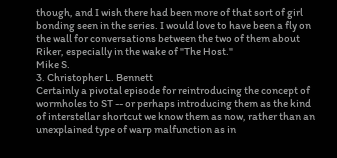though, and I wish there had been more of that sort of girl bonding seen in the series. I would love to have been a fly on the wall for conversations between the two of them about Riker, especially in the wake of "The Host."
Mike S.
3. Christopher L. Bennett
Certainly a pivotal episode for reintroducing the concept of wormholes to ST -- or perhaps introducing them as the kind of interstellar shortcut we know them as now, rather than an unexplained type of warp malfunction as in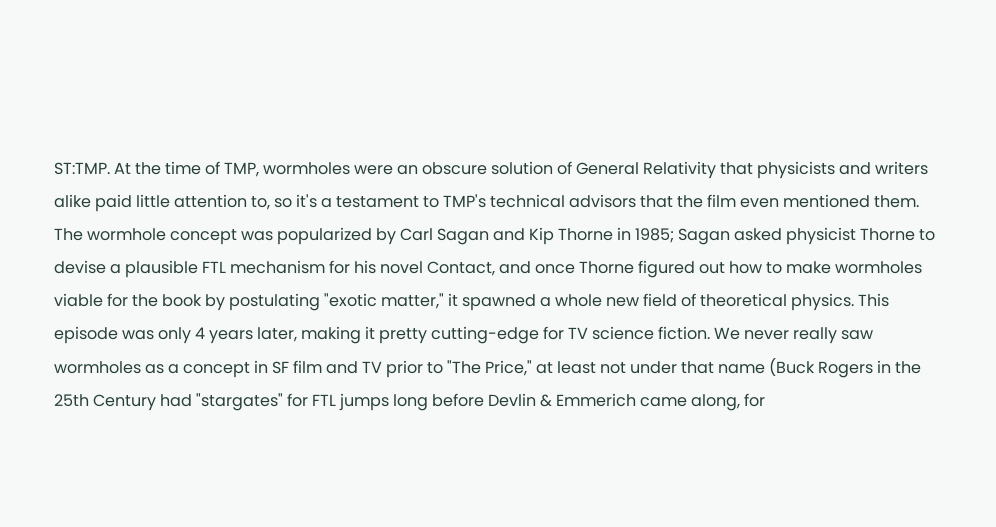ST:TMP. At the time of TMP, wormholes were an obscure solution of General Relativity that physicists and writers alike paid little attention to, so it's a testament to TMP's technical advisors that the film even mentioned them. The wormhole concept was popularized by Carl Sagan and Kip Thorne in 1985; Sagan asked physicist Thorne to devise a plausible FTL mechanism for his novel Contact, and once Thorne figured out how to make wormholes viable for the book by postulating "exotic matter," it spawned a whole new field of theoretical physics. This episode was only 4 years later, making it pretty cutting-edge for TV science fiction. We never really saw wormholes as a concept in SF film and TV prior to "The Price," at least not under that name (Buck Rogers in the 25th Century had "stargates" for FTL jumps long before Devlin & Emmerich came along, for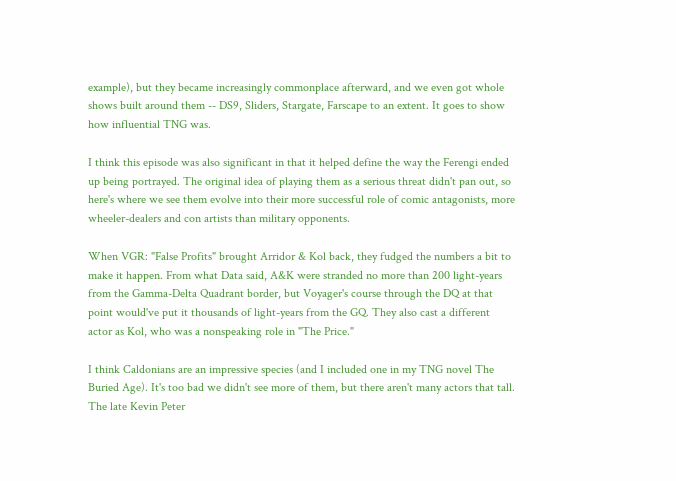example), but they became increasingly commonplace afterward, and we even got whole shows built around them -- DS9, Sliders, Stargate, Farscape to an extent. It goes to show how influential TNG was.

I think this episode was also significant in that it helped define the way the Ferengi ended up being portrayed. The original idea of playing them as a serious threat didn't pan out, so here's where we see them evolve into their more successful role of comic antagonists, more wheeler-dealers and con artists than military opponents.

When VGR: "False Profits" brought Arridor & Kol back, they fudged the numbers a bit to make it happen. From what Data said, A&K were stranded no more than 200 light-years from the Gamma-Delta Quadrant border, but Voyager's course through the DQ at that point would've put it thousands of light-years from the GQ. They also cast a different actor as Kol, who was a nonspeaking role in "The Price."

I think Caldonians are an impressive species (and I included one in my TNG novel The Buried Age). It's too bad we didn't see more of them, but there aren't many actors that tall. The late Kevin Peter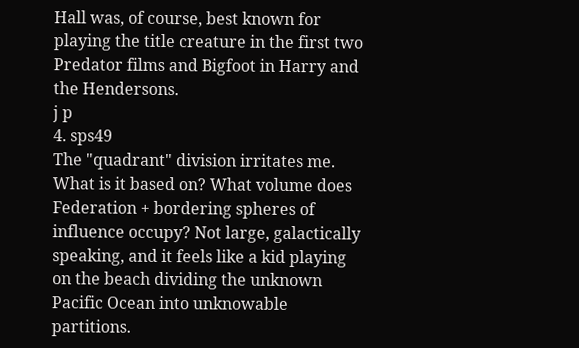Hall was, of course, best known for playing the title creature in the first two Predator films and Bigfoot in Harry and the Hendersons.
j p
4. sps49
The "quadrant" division irritates me. What is it based on? What volume does Federation + bordering spheres of influence occupy? Not large, galactically speaking, and it feels like a kid playing on the beach dividing the unknown Pacific Ocean into unknowable partitions.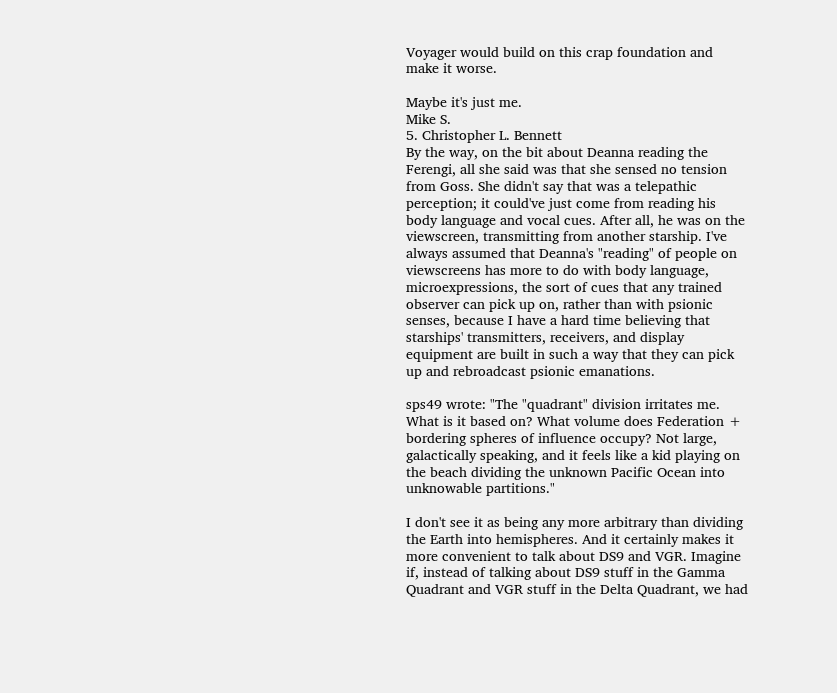Voyager would build on this crap foundation and make it worse.

Maybe it's just me.
Mike S.
5. Christopher L. Bennett
By the way, on the bit about Deanna reading the Ferengi, all she said was that she sensed no tension from Goss. She didn't say that was a telepathic perception; it could've just come from reading his body language and vocal cues. After all, he was on the viewscreen, transmitting from another starship. I've always assumed that Deanna's "reading" of people on viewscreens has more to do with body language, microexpressions, the sort of cues that any trained observer can pick up on, rather than with psionic senses, because I have a hard time believing that starships' transmitters, receivers, and display equipment are built in such a way that they can pick up and rebroadcast psionic emanations.

sps49 wrote: "The "quadrant" division irritates me. What is it based on? What volume does Federation + bordering spheres of influence occupy? Not large, galactically speaking, and it feels like a kid playing on the beach dividing the unknown Pacific Ocean into unknowable partitions."

I don't see it as being any more arbitrary than dividing the Earth into hemispheres. And it certainly makes it more convenient to talk about DS9 and VGR. Imagine if, instead of talking about DS9 stuff in the Gamma Quadrant and VGR stuff in the Delta Quadrant, we had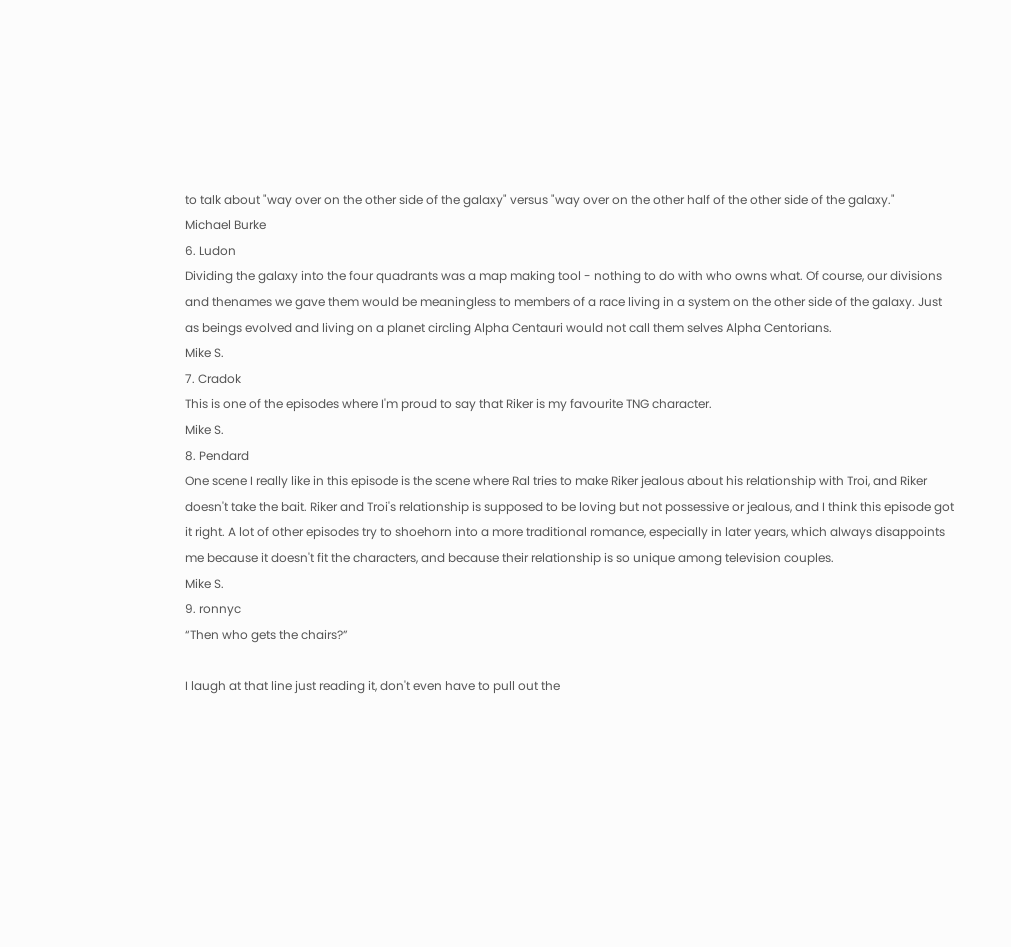to talk about "way over on the other side of the galaxy" versus "way over on the other half of the other side of the galaxy."
Michael Burke
6. Ludon
Dividing the galaxy into the four quadrants was a map making tool - nothing to do with who owns what. Of course, our divisions and thenames we gave them would be meaningless to members of a race living in a system on the other side of the galaxy. Just as beings evolved and living on a planet circling Alpha Centauri would not call them selves Alpha Centorians.
Mike S.
7. Cradok
This is one of the episodes where I'm proud to say that Riker is my favourite TNG character.
Mike S.
8. Pendard
One scene I really like in this episode is the scene where Ral tries to make Riker jealous about his relationship with Troi, and Riker doesn't take the bait. Riker and Troi's relationship is supposed to be loving but not possessive or jealous, and I think this episode got it right. A lot of other episodes try to shoehorn into a more traditional romance, especially in later years, which always disappoints me because it doesn't fit the characters, and because their relationship is so unique among television couples.
Mike S.
9. ronnyc
“Then who gets the chairs?”

I laugh at that line just reading it, don't even have to pull out the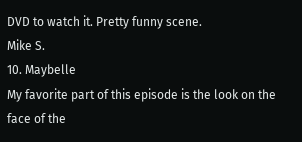DVD to watch it. Pretty funny scene.
Mike S.
10. Maybelle
My favorite part of this episode is the look on the face of the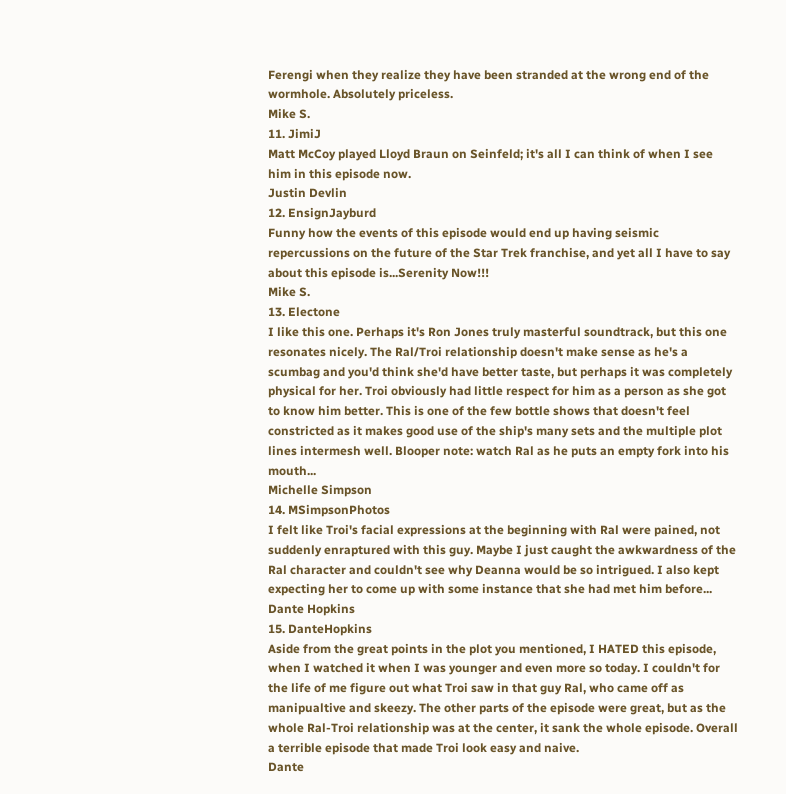Ferengi when they realize they have been stranded at the wrong end of the wormhole. Absolutely priceless.
Mike S.
11. JimiJ
Matt McCoy played Lloyd Braun on Seinfeld; it's all I can think of when I see him in this episode now.
Justin Devlin
12. EnsignJayburd
Funny how the events of this episode would end up having seismic repercussions on the future of the Star Trek franchise, and yet all I have to say about this episode is...Serenity Now!!!
Mike S.
13. Electone
I like this one. Perhaps it's Ron Jones truly masterful soundtrack, but this one resonates nicely. The Ral/Troi relationship doesn't make sense as he's a scumbag and you'd think she'd have better taste, but perhaps it was completely physical for her. Troi obviously had little respect for him as a person as she got to know him better. This is one of the few bottle shows that doesn't feel constricted as it makes good use of the ship's many sets and the multiple plot lines intermesh well. Blooper note: watch Ral as he puts an empty fork into his mouth...
Michelle Simpson
14. MSimpsonPhotos
I felt like Troi's facial expressions at the beginning with Ral were pained, not suddenly enraptured with this guy. Maybe I just caught the awkwardness of the Ral character and couldn't see why Deanna would be so intrigued. I also kept expecting her to come up with some instance that she had met him before...
Dante Hopkins
15. DanteHopkins
Aside from the great points in the plot you mentioned, I HATED this episode, when I watched it when I was younger and even more so today. I couldn't for the life of me figure out what Troi saw in that guy Ral, who came off as manipualtive and skeezy. The other parts of the episode were great, but as the whole Ral-Troi relationship was at the center, it sank the whole episode. Overall a terrible episode that made Troi look easy and naive.
Dante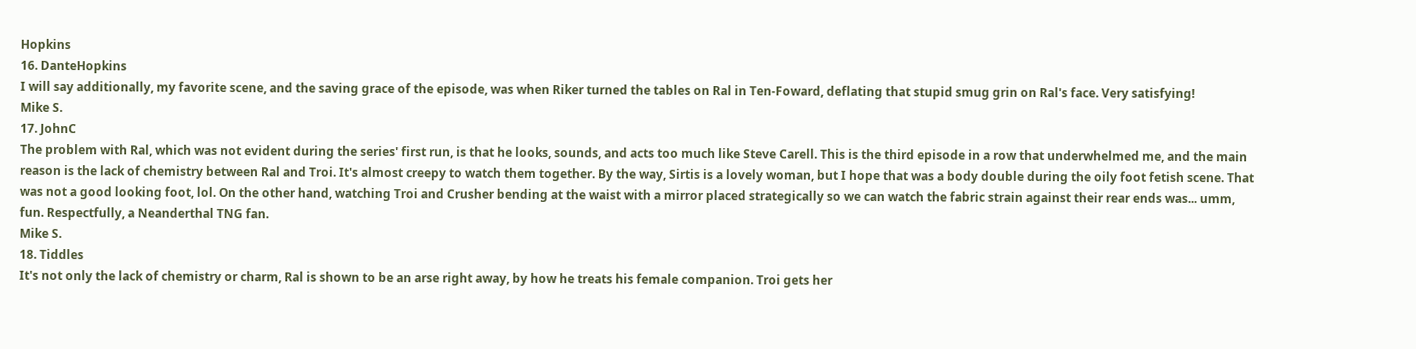Hopkins
16. DanteHopkins
I will say additionally, my favorite scene, and the saving grace of the episode, was when Riker turned the tables on Ral in Ten-Foward, deflating that stupid smug grin on Ral's face. Very satisfying!
Mike S.
17. JohnC
The problem with Ral, which was not evident during the series' first run, is that he looks, sounds, and acts too much like Steve Carell. This is the third episode in a row that underwhelmed me, and the main reason is the lack of chemistry between Ral and Troi. It's almost creepy to watch them together. By the way, Sirtis is a lovely woman, but I hope that was a body double during the oily foot fetish scene. That was not a good looking foot, lol. On the other hand, watching Troi and Crusher bending at the waist with a mirror placed strategically so we can watch the fabric strain against their rear ends was... umm, fun. Respectfully, a Neanderthal TNG fan.
Mike S.
18. Tiddles
It's not only the lack of chemistry or charm, Ral is shown to be an arse right away, by how he treats his female companion. Troi gets her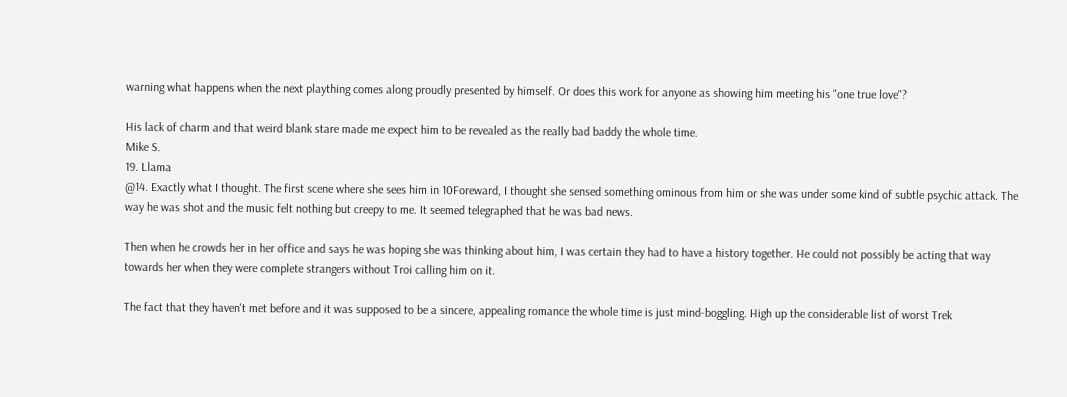warning what happens when the next plaything comes along proudly presented by himself. Or does this work for anyone as showing him meeting his "one true love"?

His lack of charm and that weird blank stare made me expect him to be revealed as the really bad baddy the whole time.
Mike S.
19. Llama
@14. Exactly what I thought. The first scene where she sees him in 10Foreward, I thought she sensed something ominous from him or she was under some kind of subtle psychic attack. The way he was shot and the music felt nothing but creepy to me. It seemed telegraphed that he was bad news.

Then when he crowds her in her office and says he was hoping she was thinking about him, I was certain they had to have a history together. He could not possibly be acting that way towards her when they were complete strangers without Troi calling him on it.

The fact that they haven't met before and it was supposed to be a sincere, appealing romance the whole time is just mind-boggling. High up the considerable list of worst Trek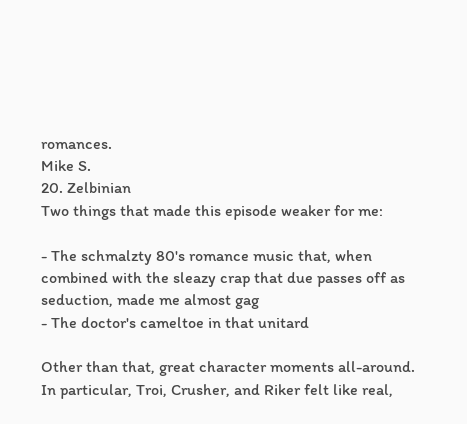romances.
Mike S.
20. Zelbinian
Two things that made this episode weaker for me:

- The schmalzty 80's romance music that, when combined with the sleazy crap that due passes off as seduction, made me almost gag
- The doctor's cameltoe in that unitard

Other than that, great character moments all-around. In particular, Troi, Crusher, and Riker felt like real,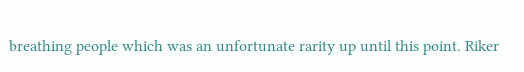breathing people which was an unfortunate rarity up until this point. Riker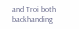and Troi both backhanding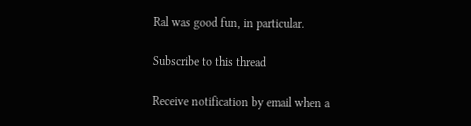Ral was good fun, in particular.

Subscribe to this thread

Receive notification by email when a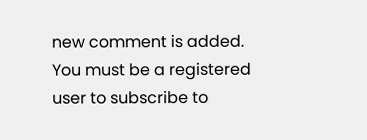new comment is added. You must be a registered user to subscribe to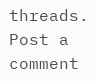threads.
Post a comment